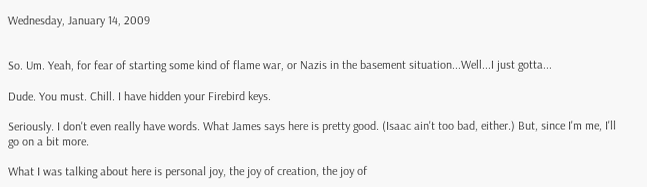Wednesday, January 14, 2009


So. Um. Yeah, for fear of starting some kind of flame war, or Nazis in the basement situation...Well...I just gotta...

Dude. You must. Chill. I have hidden your Firebird keys.

Seriously. I don't even really have words. What James says here is pretty good. (Isaac ain't too bad, either.) But, since I'm me, I'll go on a bit more.

What I was talking about here is personal joy, the joy of creation, the joy of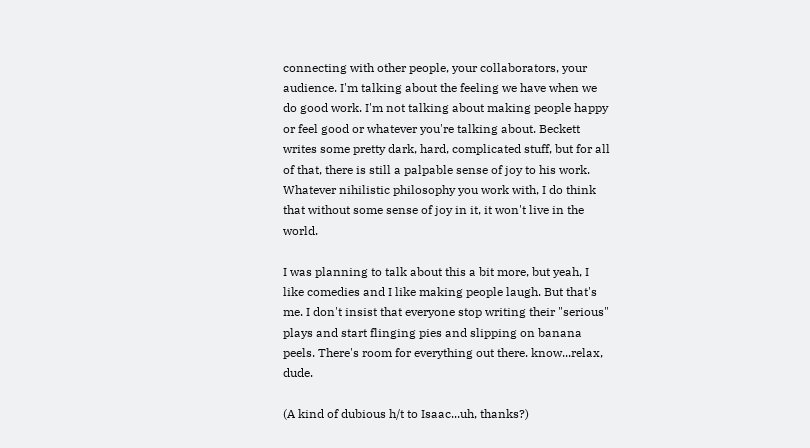connecting with other people, your collaborators, your audience. I'm talking about the feeling we have when we do good work. I'm not talking about making people happy or feel good or whatever you're talking about. Beckett writes some pretty dark, hard, complicated stuff, but for all of that, there is still a palpable sense of joy to his work. Whatever nihilistic philosophy you work with, I do think that without some sense of joy in it, it won't live in the world.

I was planning to talk about this a bit more, but yeah, I like comedies and I like making people laugh. But that's me. I don't insist that everyone stop writing their "serious" plays and start flinging pies and slipping on banana peels. There's room for everything out there. know...relax, dude.

(A kind of dubious h/t to Isaac...uh, thanks?)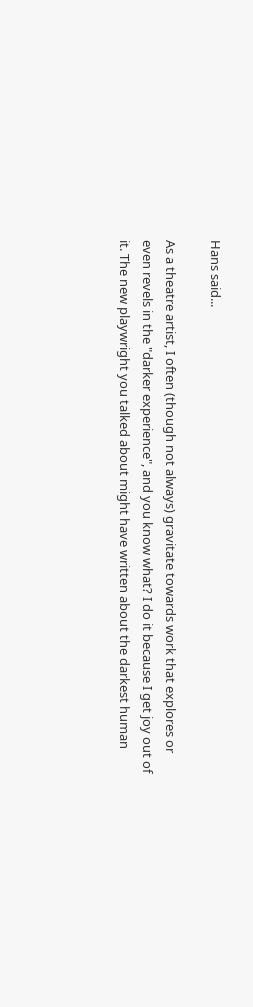Hans said...

As a theatre artist, I often (though not always) gravitate towards work that explores or even revels in the "darker experience", and you know what? I do it because I get joy out of it. The new playwright you talked about might have written about the darkest human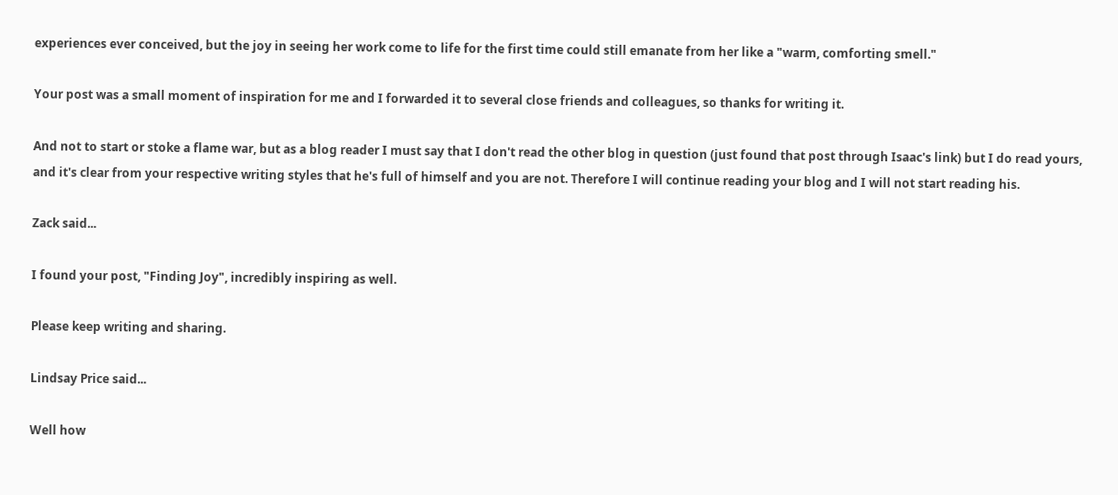experiences ever conceived, but the joy in seeing her work come to life for the first time could still emanate from her like a "warm, comforting smell."

Your post was a small moment of inspiration for me and I forwarded it to several close friends and colleagues, so thanks for writing it.

And not to start or stoke a flame war, but as a blog reader I must say that I don't read the other blog in question (just found that post through Isaac's link) but I do read yours, and it's clear from your respective writing styles that he's full of himself and you are not. Therefore I will continue reading your blog and I will not start reading his.

Zack said...

I found your post, "Finding Joy", incredibly inspiring as well.

Please keep writing and sharing.

Lindsay Price said...

Well how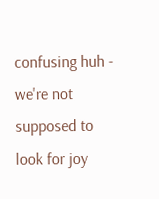confusing huh - we're not supposed to look for joy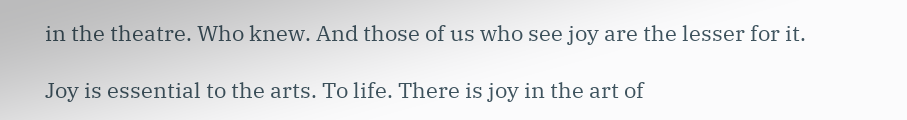in the theatre. Who knew. And those of us who see joy are the lesser for it.

Joy is essential to the arts. To life. There is joy in the art of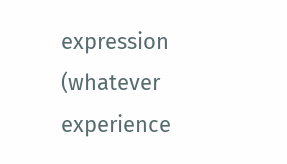expression (whatever experience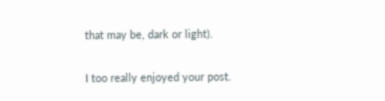that may be, dark or light).

I too really enjoyed your post.